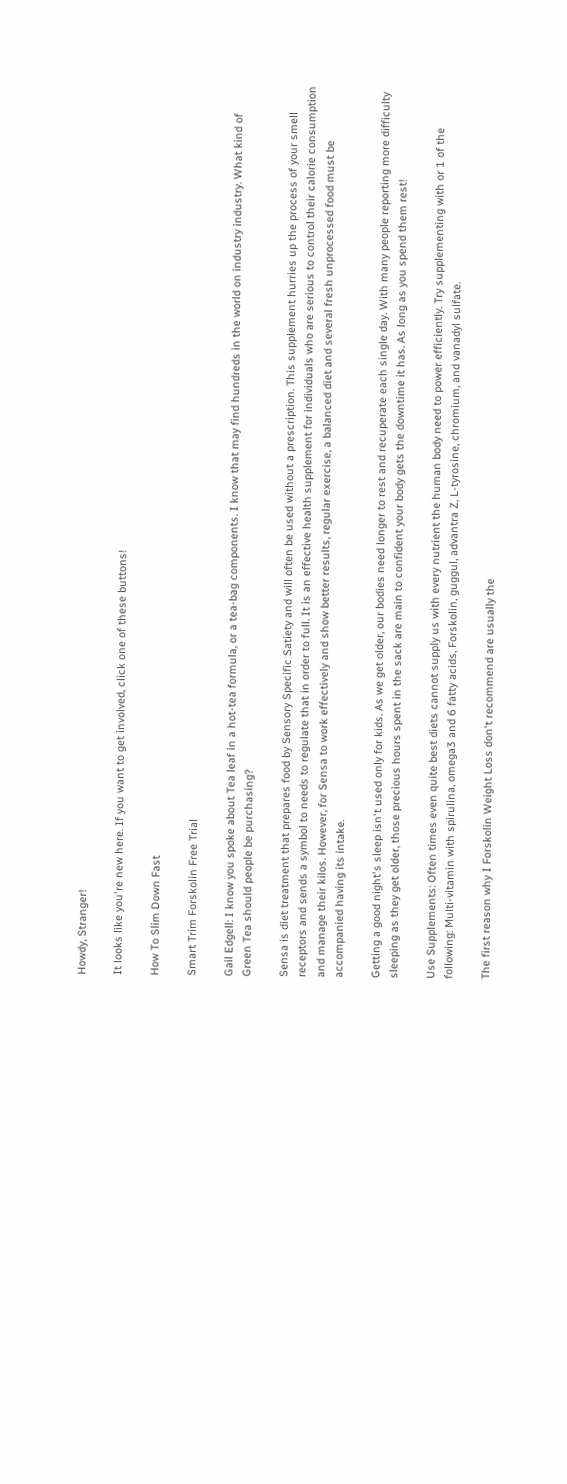Howdy, Stranger!

It looks like you're new here. If you want to get involved, click one of these buttons!

How To Slim Down Fast

Smart Trim Forskolin Free Trial

Gail Edgell: I know you spoke about Tea leaf in a hot-tea formula, or a tea-bag components. I know that may find hundreds in the world on industry industry. What kind of Green Tea should people be purchasing?

Sensa is diet treatment that prepares food by Sensory Specific Satiety and will often be used without a prescription. This supplement hurries up the process of your smell receptors and sends a symbol to needs to regulate that in order to full. It is an effective health supplement for individuals who are serious to control their calorie consumption and manage their kilos. However, for Sensa to work effectively and show better results, regular exercise, a balanced diet and several fresh unprocessed food must be accompanied having its intake.

Getting a good night's sleep isn't used only for kids. As we get older, our bodies need longer to rest and recuperate each single day. With many people reporting more difficulty sleeping as they get older, those precious hours spent in the sack are main to confident your body gets the downtime it has. As long as you spend them rest!

Use Supplements: Often times even quite best diets cannot supply us with every nutrient the human body need to power efficiently. Try supplementing with or 1 of the following: Multi-vitamin with spirulina, omega3 and 6 fatty acids, Forskolin, guggul, advantra Z, L-tyrosine, chromium, and vanadyl sulfate.

The first reason why I Forskolin Weight Loss don't recommend are usually the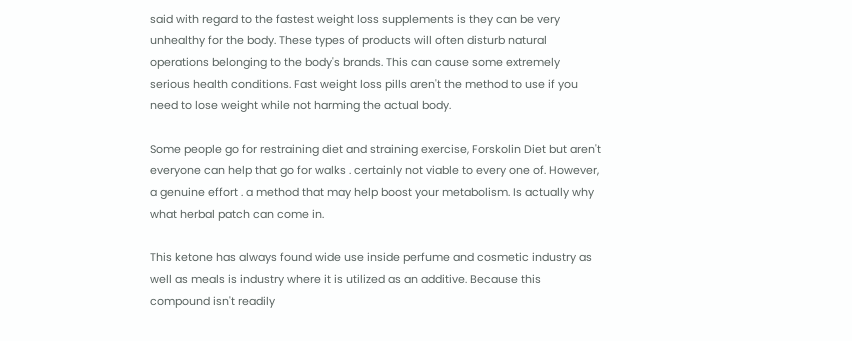said with regard to the fastest weight loss supplements is they can be very unhealthy for the body. These types of products will often disturb natural operations belonging to the body's brands. This can cause some extremely serious health conditions. Fast weight loss pills aren't the method to use if you need to lose weight while not harming the actual body.

Some people go for restraining diet and straining exercise, Forskolin Diet but aren't everyone can help that go for walks . certainly not viable to every one of. However, a genuine effort . a method that may help boost your metabolism. Is actually why what herbal patch can come in.

This ketone has always found wide use inside perfume and cosmetic industry as well as meals is industry where it is utilized as an additive. Because this compound isn't readily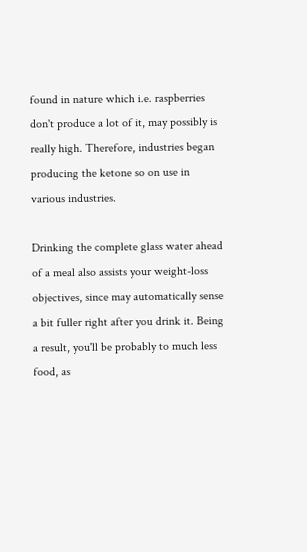found in nature which i.e. raspberries don't produce a lot of it, may possibly is really high. Therefore, industries began producing the ketone so on use in various industries.

Drinking the complete glass water ahead of a meal also assists your weight-loss objectives, since may automatically sense a bit fuller right after you drink it. Being a result, you'll be probably to much less food, as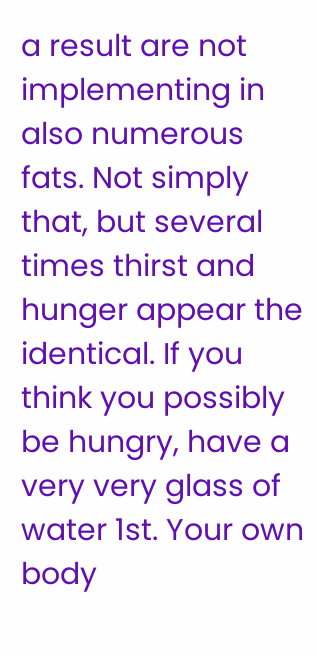a result are not implementing in also numerous fats. Not simply that, but several times thirst and hunger appear the identical. If you think you possibly be hungry, have a very very glass of water 1st. Your own body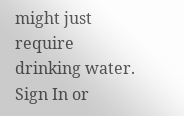might just require drinking water.
Sign In or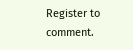Register to comment.